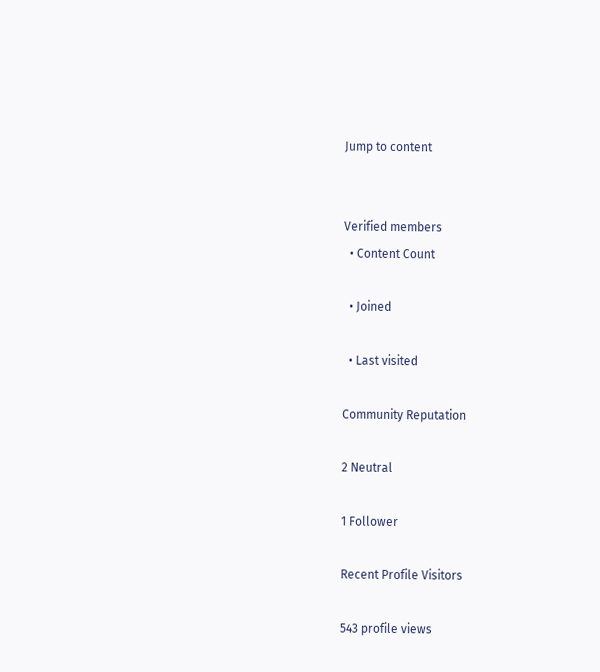Jump to content


Verified members
  • Content Count

  • Joined

  • Last visited

Community Reputation

2 Neutral

1 Follower

Recent Profile Visitors

543 profile views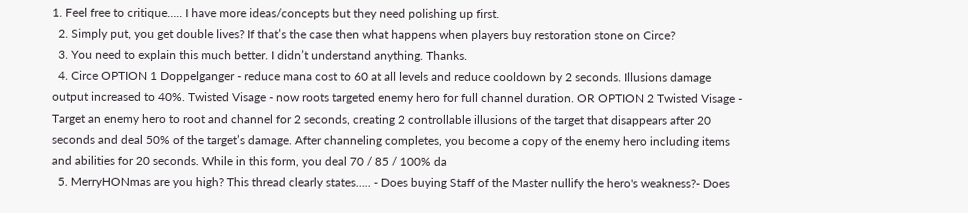1. Feel free to critique….. I have more ideas/concepts but they need polishing up first.
  2. Simply put, you get double lives? If that’s the case then what happens when players buy restoration stone on Circe?
  3. You need to explain this much better. I didn’t understand anything. Thanks.
  4. Circe OPTION 1 Doppelganger - reduce mana cost to 60 at all levels and reduce cooldown by 2 seconds. Illusions damage output increased to 40%. Twisted Visage - now roots targeted enemy hero for full channel duration. OR OPTION 2 Twisted Visage - Target an enemy hero to root and channel for 2 seconds, creating 2 controllable illusions of the target that disappears after 20 seconds and deal 50% of the target’s damage. After channeling completes, you become a copy of the enemy hero including items and abilities for 20 seconds. While in this form, you deal 70 / 85 / 100% da
  5. MerryHONmas are you high? This thread clearly states….. - Does buying Staff of the Master nullify the hero's weakness?- Does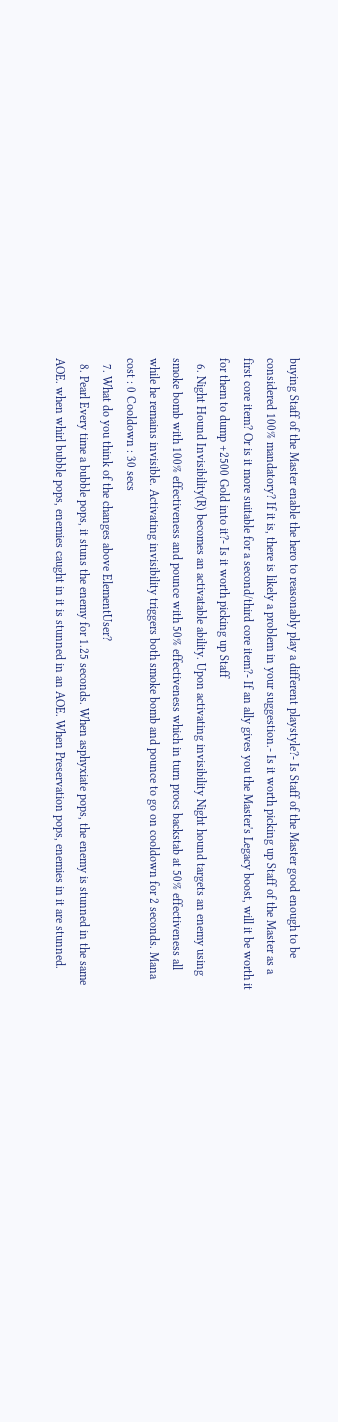buying Staff of the Master enable the hero to reasonably play a different playstyle?- Is Staff of the Master good enough to be considered 100% mandatory? If it is, there is likely a problem in your suggestion.- Is it worth picking up Staff of the Master as a first core item? Or is it more suitable for a second/third core item?- If an ally gives you the Master's Legacy boost, will it be worth it for them to dump +2500 Gold into it?- Is it worth picking up Staff
  6. Night Hound Invisibility(R) becomes an activatable ability. Upon activating invisibility Night hound targets an enemy using smoke bomb with 100% effectiveness and pounce with 50% effectiveness which in turn procs backstab at 50% effectiveness all while he remains invisible. Activating invisibility triggers both smoke bomb and pounce to go on cooldown for 2 seconds. Mana cost : 0 Cooldown : 30 secs
  7. What do you think of the changes above ElementUser?
  8. Pearl Every time a bubble pops, it stuns the enemy for 1.25 seconds. When asphyxiate pops, the enemy is stunned in the same AOE. when whirl bubble pops, enemies caught in it is stunned in an AOE. When Preservation pops, enemies in it are stunned.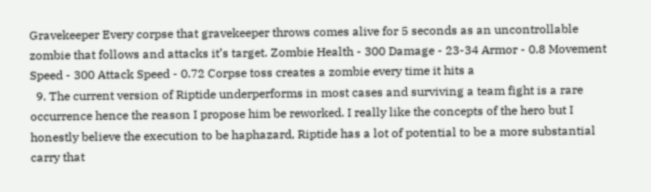Gravekeeper Every corpse that gravekeeper throws comes alive for 5 seconds as an uncontrollable zombie that follows and attacks it’s target. Zombie Health - 300 Damage - 23-34 Armor - 0.8 Movement Speed - 300 Attack Speed - 0.72 Corpse toss creates a zombie every time it hits a
  9. The current version of Riptide underperforms in most cases and surviving a team fight is a rare occurrence hence the reason I propose him be reworked. I really like the concepts of the hero but I honestly believe the execution to be haphazard, Riptide has a lot of potential to be a more substantial carry that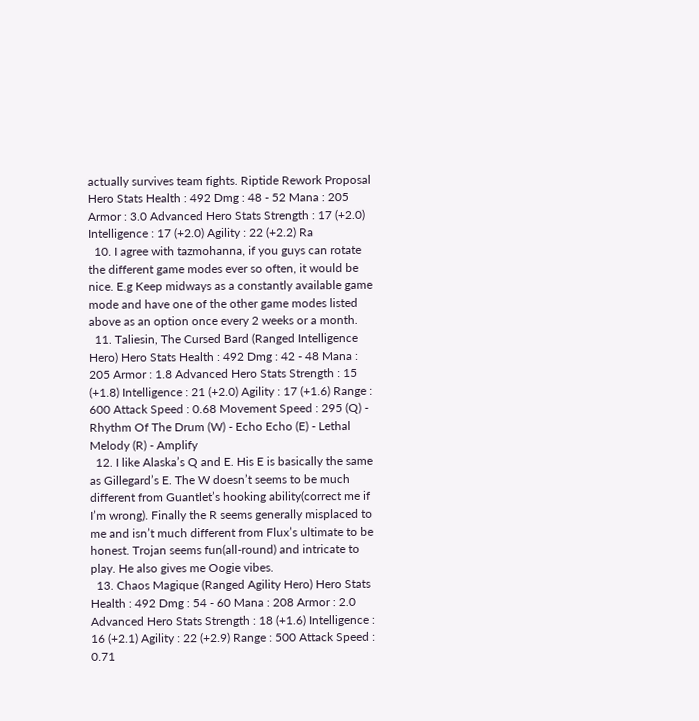actually survives team fights. Riptide Rework Proposal Hero Stats Health : 492 Dmg : 48 - 52 Mana : 205 Armor : 3.0 Advanced Hero Stats Strength : 17 (+2.0) Intelligence : 17 (+2.0) Agility : 22 (+2.2) Ra
  10. I agree with tazmohanna, if you guys can rotate the different game modes ever so often, it would be nice. E.g Keep midways as a constantly available game mode and have one of the other game modes listed above as an option once every 2 weeks or a month.
  11. Taliesin, The Cursed Bard (Ranged Intelligence Hero) Hero Stats Health : 492 Dmg : 42 - 48 Mana : 205 Armor : 1.8 Advanced Hero Stats Strength : 15 (+1.8) Intelligence : 21 (+2.0) Agility : 17 (+1.6) Range : 600 Attack Speed : 0.68 Movement Speed : 295 (Q) - Rhythm Of The Drum (W) - Echo Echo (E) - Lethal Melody (R) - Amplify
  12. I like Alaska’s Q and E. His E is basically the same as Gillegard’s E. The W doesn’t seems to be much different from Guantlet’s hooking ability(correct me if I’m wrong). Finally the R seems generally misplaced to me and isn’t much different from Flux’s ultimate to be honest. Trojan seems fun(all-round) and intricate to play. He also gives me Oogie vibes.
  13. Chaos Magique (Ranged Agility Hero) Hero Stats Health : 492 Dmg : 54 - 60 Mana : 208 Armor : 2.0 Advanced Hero Stats Strength : 18 (+1.6) Intelligence : 16 (+2.1) Agility : 22 (+2.9) Range : 500 Attack Speed : 0.71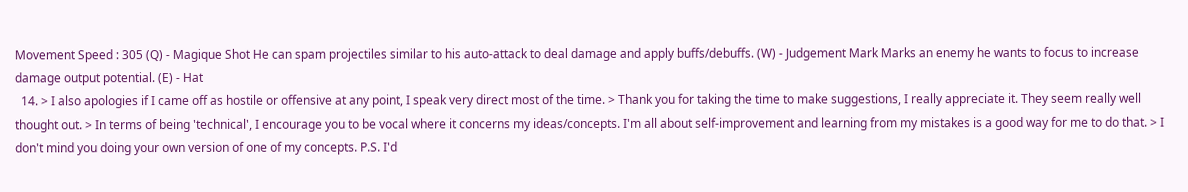Movement Speed : 305 (Q) - Magique Shot He can spam projectiles similar to his auto-attack to deal damage and apply buffs/debuffs. (W) - Judgement Mark Marks an enemy he wants to focus to increase damage output potential. (E) - Hat
  14. > I also apologies if I came off as hostile or offensive at any point, I speak very direct most of the time. > Thank you for taking the time to make suggestions, I really appreciate it. They seem really well thought out. > In terms of being 'technical', I encourage you to be vocal where it concerns my ideas/concepts. I'm all about self-improvement and learning from my mistakes is a good way for me to do that. > I don't mind you doing your own version of one of my concepts. P.S. I'd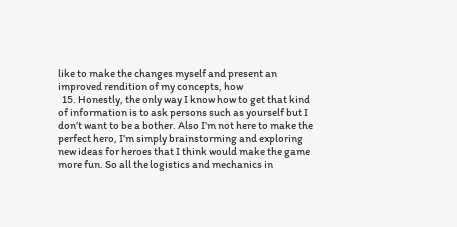like to make the changes myself and present an improved rendition of my concepts, how
  15. Honestly, the only way I know how to get that kind of information is to ask persons such as yourself but I don’t want to be a bother. Also I’m not here to make the perfect hero, I’m simply brainstorming and exploring new ideas for heroes that I think would make the game more fun. So all the logistics and mechanics in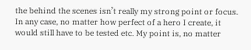the behind the scenes isn’t really my strong point or focus. In any case, no matter how perfect of a hero I create, it would still have to be tested etc. My point is, no matter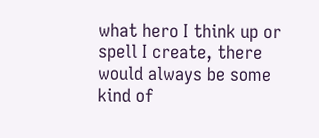what hero I think up or spell I create, there would always be some kind of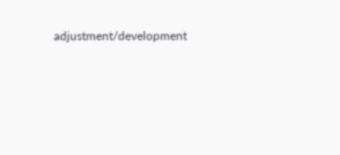adjustment/development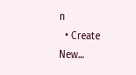n
  • Create New...